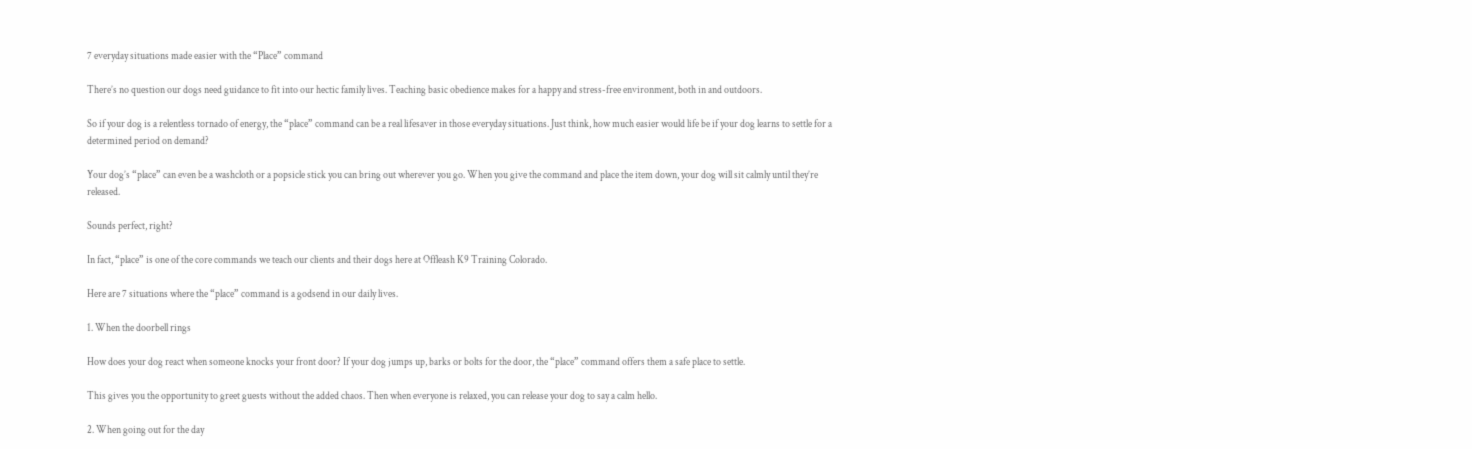7 everyday situations made easier with the “Place” command

There’s no question our dogs need guidance to fit into our hectic family lives. Teaching basic obedience makes for a happy and stress-free environment, both in and outdoors.

So if your dog is a relentless tornado of energy, the “place” command can be a real lifesaver in those everyday situations. Just think, how much easier would life be if your dog learns to settle for a determined period on demand?

Your dog’s “place” can even be a washcloth or a popsicle stick you can bring out wherever you go. When you give the command and place the item down, your dog will sit calmly until they’re released.

Sounds perfect, right?

In fact, “place” is one of the core commands we teach our clients and their dogs here at Offleash K9 Training Colorado.

Here are 7 situations where the “place” command is a godsend in our daily lives.

1. When the doorbell rings

How does your dog react when someone knocks your front door? If your dog jumps up, barks or bolts for the door, the “place” command offers them a safe place to settle.

This gives you the opportunity to greet guests without the added chaos. Then when everyone is relaxed, you can release your dog to say a calm hello.

2. When going out for the day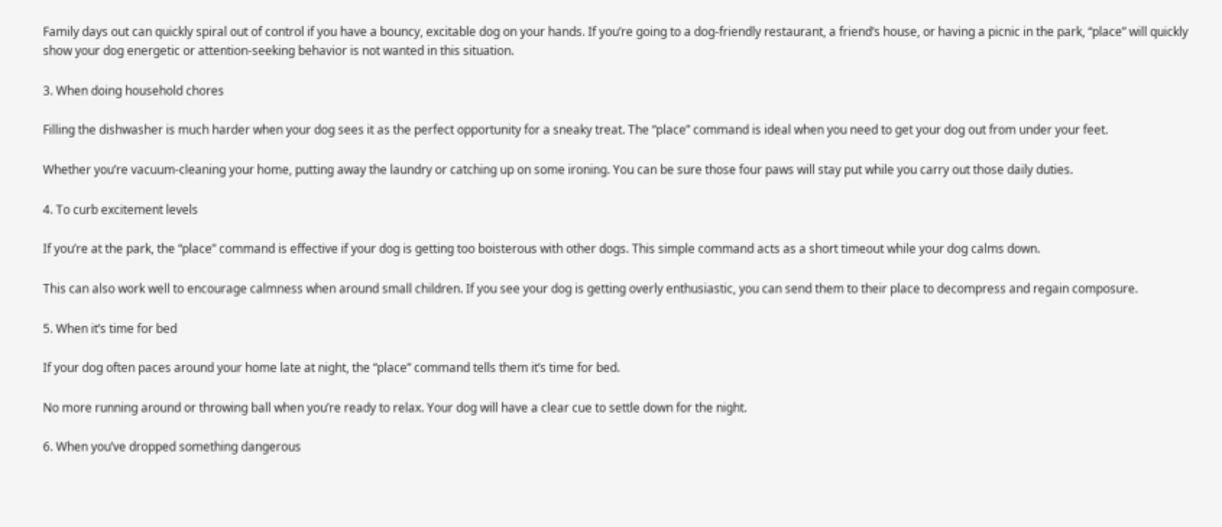Family days out can quickly spiral out of control if you have a bouncy, excitable dog on your hands. If you’re going to a dog-friendly restaurant, a friend’s house, or having a picnic in the park, “place” will quickly show your dog energetic or attention-seeking behavior is not wanted in this situation.

3. When doing household chores

Filling the dishwasher is much harder when your dog sees it as the perfect opportunity for a sneaky treat. The “place” command is ideal when you need to get your dog out from under your feet.

Whether you’re vacuum-cleaning your home, putting away the laundry or catching up on some ironing. You can be sure those four paws will stay put while you carry out those daily duties.

4. To curb excitement levels

If you’re at the park, the “place” command is effective if your dog is getting too boisterous with other dogs. This simple command acts as a short timeout while your dog calms down.

This can also work well to encourage calmness when around small children. If you see your dog is getting overly enthusiastic, you can send them to their place to decompress and regain composure.

5. When it’s time for bed

If your dog often paces around your home late at night, the “place” command tells them it’s time for bed.

No more running around or throwing ball when you’re ready to relax. Your dog will have a clear cue to settle down for the night.

6. When you’ve dropped something dangerous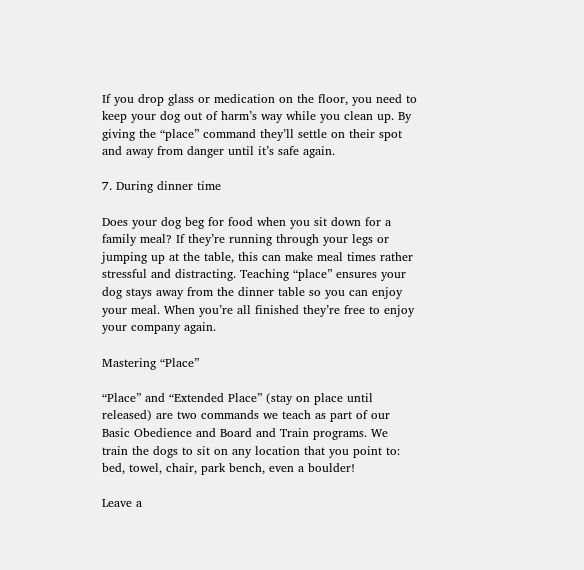If you drop glass or medication on the floor, you need to keep your dog out of harm’s way while you clean up. By giving the “place” command they’ll settle on their spot and away from danger until it’s safe again.

7. During dinner time

Does your dog beg for food when you sit down for a family meal? If they’re running through your legs or jumping up at the table, this can make meal times rather stressful and distracting. Teaching “place” ensures your dog stays away from the dinner table so you can enjoy your meal. When you’re all finished they’re free to enjoy your company again.

Mastering “Place”

“Place” and “Extended Place” (stay on place until released) are two commands we teach as part of our Basic Obedience and Board and Train programs. We train the dogs to sit on any location that you point to: bed, towel, chair, park bench, even a boulder!

Leave a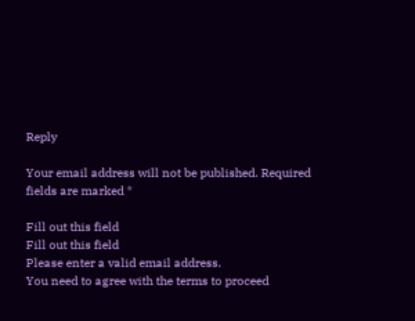Reply

Your email address will not be published. Required fields are marked *

Fill out this field
Fill out this field
Please enter a valid email address.
You need to agree with the terms to proceed